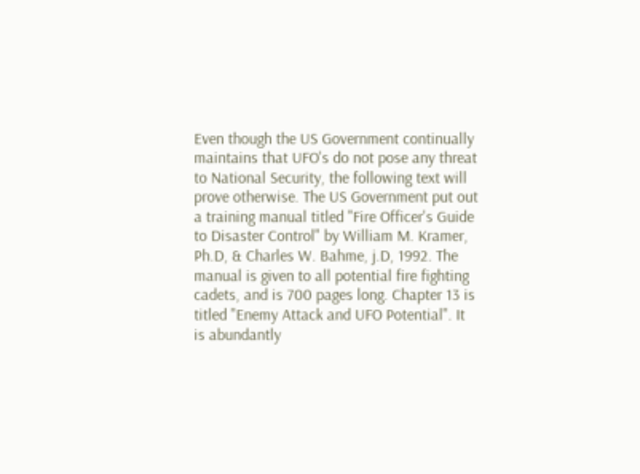Even though the US Government continually maintains that UFO's do not pose any threat to National Security, the following text will prove otherwise. The US Government put out a training manual titled "Fire Officer's Guide to Disaster Control" by William M. Kramer, Ph.D, & Charles W. Bahme, j.D, 1992. The manual is given to all potential fire fighting cadets, and is 700 pages long. Chapter 13 is titled "Enemy Attack and UFO Potential". It is abundantly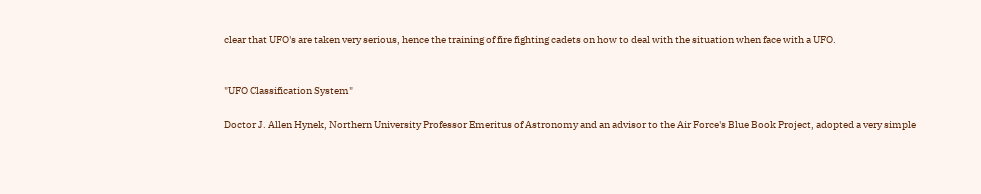clear that UFO's are taken very serious, hence the training of fire fighting cadets on how to deal with the situation when face with a UFO.


"UFO Classification System"

Doctor J. Allen Hynek, Northern University Professor Emeritus of Astronomy and an advisor to the Air Force's Blue Book Project, adopted a very simple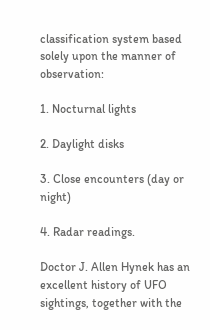classification system based solely upon the manner of observation:

1. Nocturnal lights

2. Daylight disks

3. Close encounters (day or night)

4. Radar readings.

Doctor J. Allen Hynek has an excellent history of UFO sightings, together with the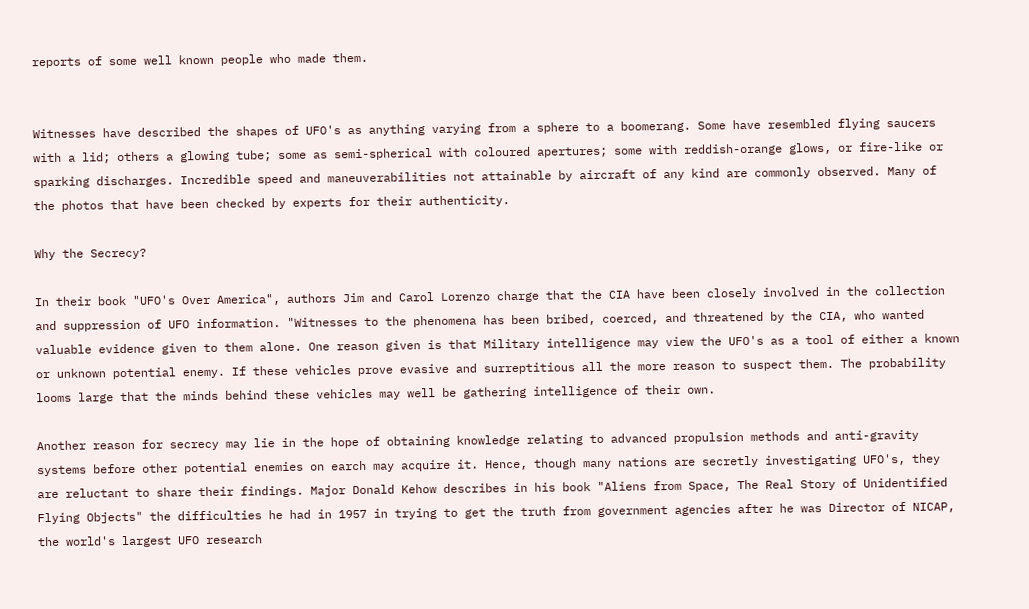reports of some well known people who made them.


Witnesses have described the shapes of UFO's as anything varying from a sphere to a boomerang. Some have resembled flying saucers with a lid; others a glowing tube; some as semi-spherical with coloured apertures; some with reddish-orange glows, or fire-like or sparking discharges. Incredible speed and maneuverabilities not attainable by aircraft of any kind are commonly observed. Many of the photos that have been checked by experts for their authenticity.

Why the Secrecy?

In their book "UFO's Over America", authors Jim and Carol Lorenzo charge that the CIA have been closely involved in the collection and suppression of UFO information. "Witnesses to the phenomena has been bribed, coerced, and threatened by the CIA, who wanted valuable evidence given to them alone. One reason given is that Military intelligence may view the UFO's as a tool of either a known or unknown potential enemy. If these vehicles prove evasive and surreptitious all the more reason to suspect them. The probability looms large that the minds behind these vehicles may well be gathering intelligence of their own.

Another reason for secrecy may lie in the hope of obtaining knowledge relating to advanced propulsion methods and anti-gravity systems before other potential enemies on earch may acquire it. Hence, though many nations are secretly investigating UFO's, they are reluctant to share their findings. Major Donald Kehow describes in his book "Aliens from Space, The Real Story of Unidentified Flying Objects" the difficulties he had in 1957 in trying to get the truth from government agencies after he was Director of NICAP, the world's largest UFO research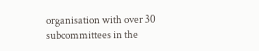organisation with over 30 subcommittees in the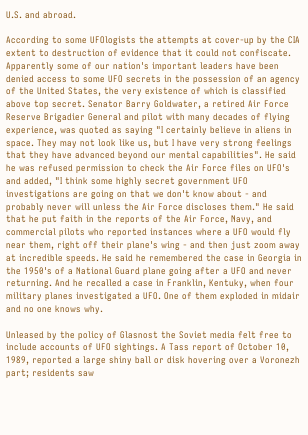U.S. and abroad.

According to some UFOlogists the attempts at cover-up by the CIA extent to destruction of evidence that it could not confiscate. Apparently some of our nation's important leaders have been denied access to some UFO secrets in the possession of an agency of the United States, the very existence of which is classified above top secret. Senator Barry Goldwater, a retired Air Force Reserve Brigadier General and pilot with many decades of flying experience, was quoted as saying "I certainly believe in aliens in space. They may not look like us, but I have very strong feelings that they have advanced beyond our mental capabilities". He said he was refused permission to check the Air Force files on UFO's and added, "I think some highly secret government UFO investigations are going on that we don't know about - and probably never will unless the Air Force discloses them." He said that he put faith in the reports of the Air Force, Navy, and commercial pilots who reported instances where a UFO would fly near them, right off their plane's wing - and then just zoom away at incredible speeds. He said he remembered the case in Georgia in the 1950's of a National Guard plane going after a UFO and never returning. And he recalled a case in Franklin, Kentuky, when four military planes investigated a UFO. One of them exploded in midair and no one knows why.

Unleased by the policy of Glasnost the Soviet media felt free to include accounts of UFO sightings. A Tass report of October 10, 1989, reported a large shiny ball or disk hovering over a Voronezh part; residents saw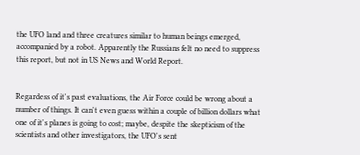the UFO land and three creatures similar to human beings emerged, accompanied by a robot. Apparently the Russians felt no need to suppress this report, but not in US News and World Report.


Regardess of it's past evaluations, the Air Force could be wrong about a number of things. It can't even guess within a couple of billion dollars what one of it's planes is going to cost; maybe, despite the skepticism of the scientists and other investigators, the UFO's sent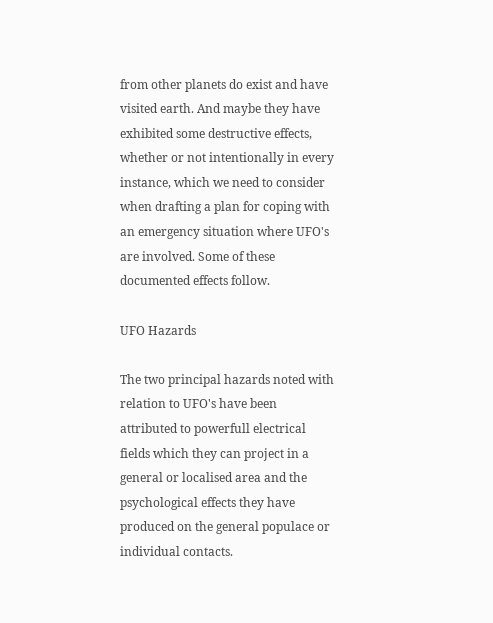from other planets do exist and have visited earth. And maybe they have exhibited some destructive effects, whether or not intentionally in every instance, which we need to consider when drafting a plan for coping with an emergency situation where UFO's are involved. Some of these documented effects follow.

UFO Hazards

The two principal hazards noted with relation to UFO's have been attributed to powerfull electrical fields which they can project in a general or localised area and the psychological effects they have produced on the general populace or individual contacts.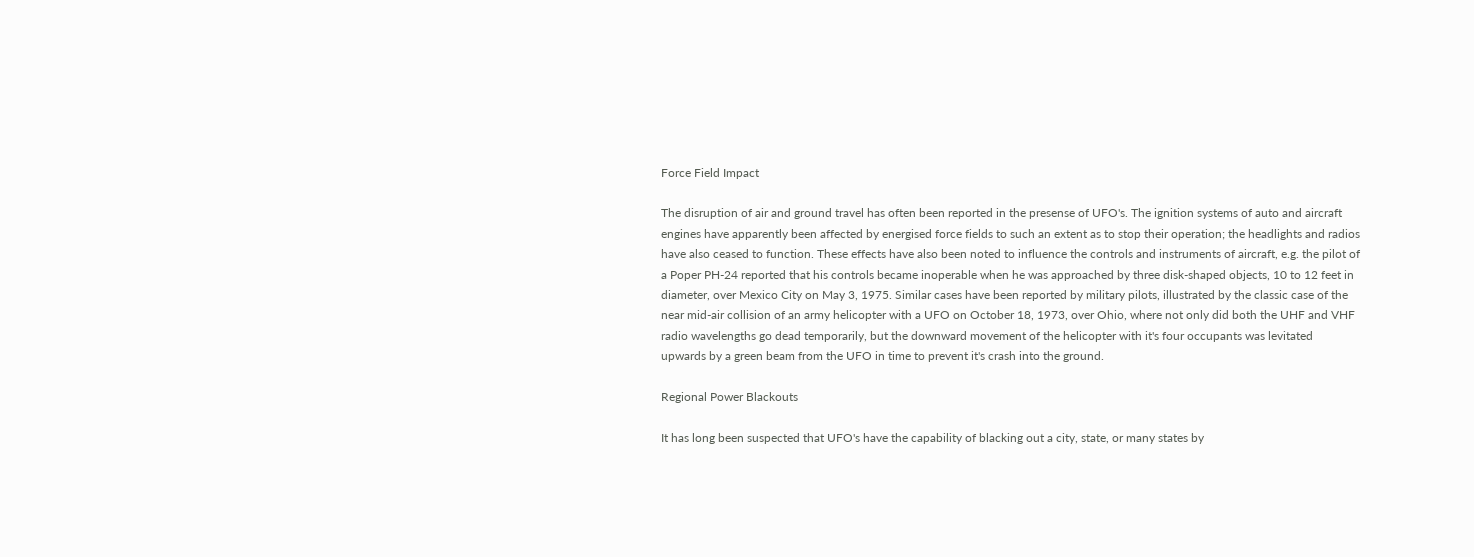Force Field Impact

The disruption of air and ground travel has often been reported in the presense of UFO's. The ignition systems of auto and aircraft engines have apparently been affected by energised force fields to such an extent as to stop their operation; the headlights and radios have also ceased to function. These effects have also been noted to influence the controls and instruments of aircraft, e.g. the pilot of a Poper PH-24 reported that his controls became inoperable when he was approached by three disk-shaped objects, 10 to 12 feet in diameter, over Mexico City on May 3, 1975. Similar cases have been reported by military pilots, illustrated by the classic case of the near mid-air collision of an army helicopter with a UFO on October 18, 1973, over Ohio, where not only did both the UHF and VHF radio wavelengths go dead temporarily, but the downward movement of the helicopter with it's four occupants was levitated upwards by a green beam from the UFO in time to prevent it's crash into the ground.

Regional Power Blackouts

It has long been suspected that UFO's have the capability of blacking out a city, state, or many states by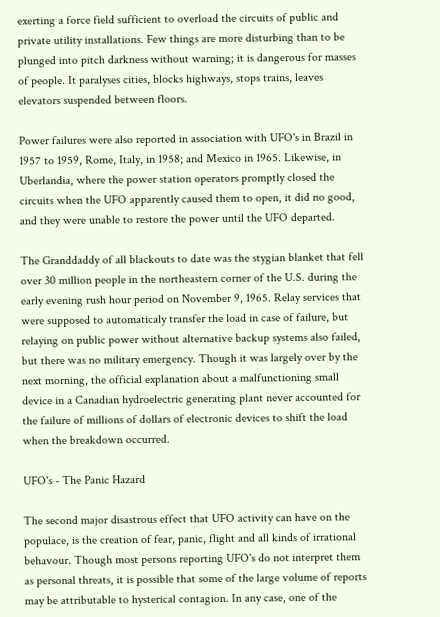exerting a force field sufficient to overload the circuits of public and private utility installations. Few things are more disturbing than to be plunged into pitch darkness without warning; it is dangerous for masses of people. It paralyses cities, blocks highways, stops trains, leaves elevators suspended between floors.

Power failures were also reported in association with UFO's in Brazil in 1957 to 1959, Rome, Italy, in 1958; and Mexico in 1965. Likewise, in Uberlandia, where the power station operators promptly closed the circuits when the UFO apparently caused them to open, it did no good, and they were unable to restore the power until the UFO departed.

The Granddaddy of all blackouts to date was the stygian blanket that fell over 30 million people in the northeastern corner of the U.S. during the early evening rush hour period on November 9, 1965. Relay services that were supposed to automaticaly transfer the load in case of failure, but relaying on public power without alternative backup systems also failed, but there was no military emergency. Though it was largely over by the next morning, the official explanation about a malfunctioning small device in a Canadian hydroelectric generating plant never accounted for the failure of millions of dollars of electronic devices to shift the load when the breakdown occurred.

UFO's - The Panic Hazard

The second major disastrous effect that UFO activity can have on the populace, is the creation of fear, panic, flight and all kinds of irrational behavour. Though most persons reporting UFO's do not interpret them as personal threats, it is possible that some of the large volume of reports may be attributable to hysterical contagion. In any case, one of the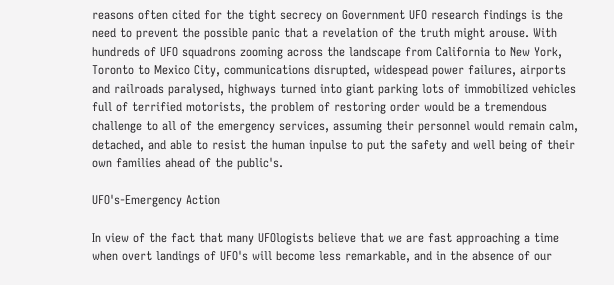reasons often cited for the tight secrecy on Government UFO research findings is the need to prevent the possible panic that a revelation of the truth might arouse. With hundreds of UFO squadrons zooming across the landscape from California to New York, Toronto to Mexico City, communications disrupted, widespead power failures, airports and railroads paralysed, highways turned into giant parking lots of immobilized vehicles full of terrified motorists, the problem of restoring order would be a tremendous challenge to all of the emergency services, assuming their personnel would remain calm, detached, and able to resist the human inpulse to put the safety and well being of their own families ahead of the public's.

UFO's-Emergency Action

In view of the fact that many UFOlogists believe that we are fast approaching a time when overt landings of UFO's will become less remarkable, and in the absence of our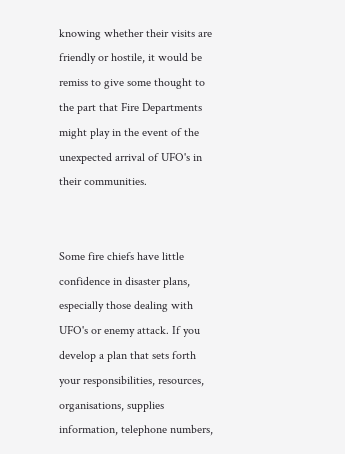knowing whether their visits are friendly or hostile, it would be remiss to give some thought to the part that Fire Departments might play in the event of the unexpected arrival of UFO's in their communities.


Some fire chiefs have little confidence in disaster plans, especially those dealing with UFO's or enemy attack. If you develop a plan that sets forth your responsibilities, resources, organisations, supplies information, telephone numbers,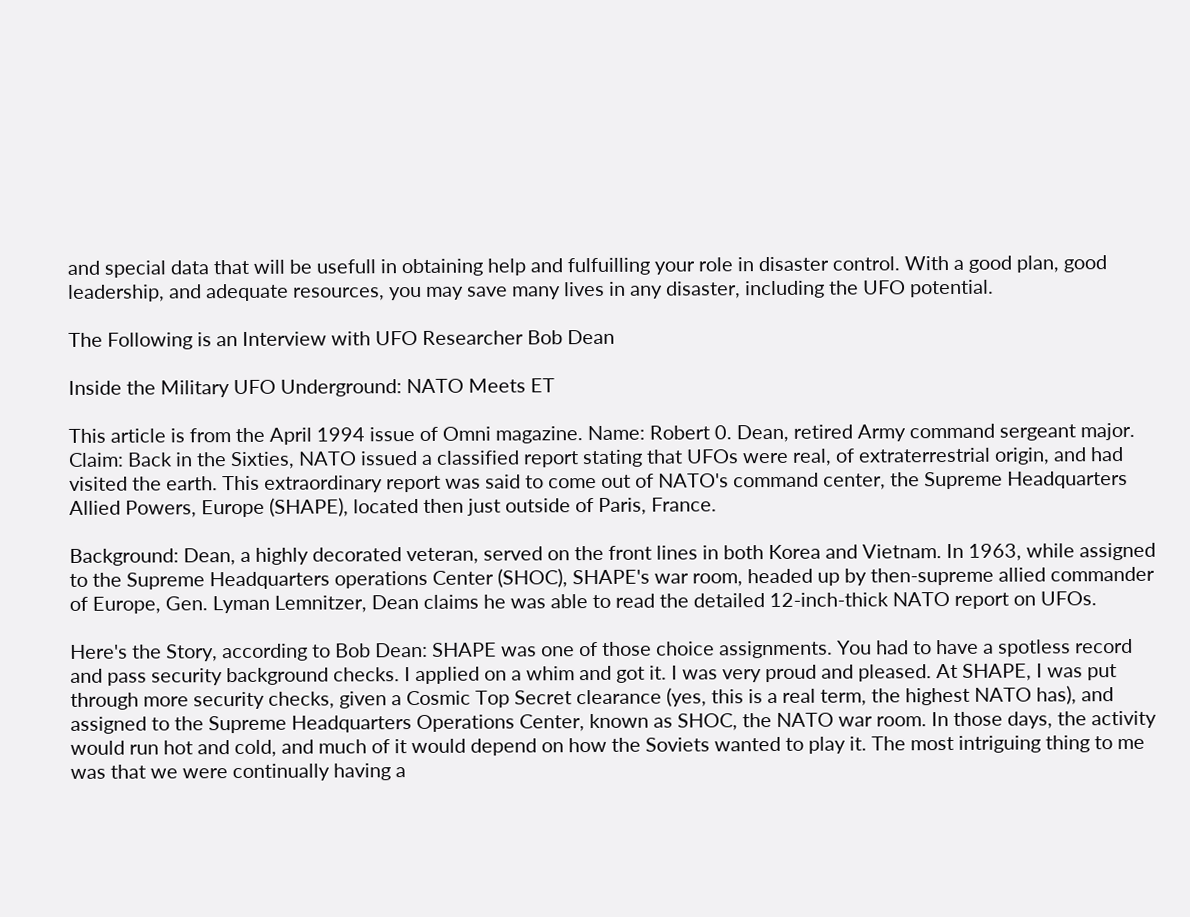and special data that will be usefull in obtaining help and fulfuilling your role in disaster control. With a good plan, good leadership, and adequate resources, you may save many lives in any disaster, including the UFO potential.

The Following is an Interview with UFO Researcher Bob Dean

Inside the Military UFO Underground: NATO Meets ET

This article is from the April 1994 issue of Omni magazine. Name: Robert 0. Dean, retired Army command sergeant major. Claim: Back in the Sixties, NATO issued a classified report stating that UFOs were real, of extraterrestrial origin, and had visited the earth. This extraordinary report was said to come out of NATO's command center, the Supreme Headquarters Allied Powers, Europe (SHAPE), located then just outside of Paris, France.

Background: Dean, a highly decorated veteran, served on the front lines in both Korea and Vietnam. In 1963, while assigned to the Supreme Headquarters operations Center (SHOC), SHAPE's war room, headed up by then-supreme allied commander of Europe, Gen. Lyman Lemnitzer, Dean claims he was able to read the detailed 12-inch-thick NATO report on UFOs.

Here's the Story, according to Bob Dean: SHAPE was one of those choice assignments. You had to have a spotless record and pass security background checks. I applied on a whim and got it. I was very proud and pleased. At SHAPE, I was put through more security checks, given a Cosmic Top Secret clearance (yes, this is a real term, the highest NATO has), and assigned to the Supreme Headquarters Operations Center, known as SHOC, the NATO war room. In those days, the activity would run hot and cold, and much of it would depend on how the Soviets wanted to play it. The most intriguing thing to me was that we were continually having a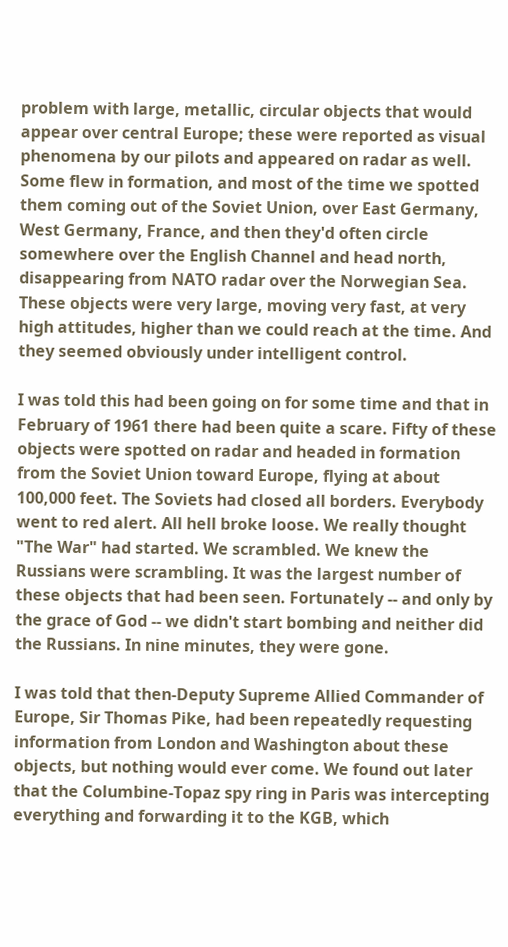problem with large, metallic, circular objects that would appear over central Europe; these were reported as visual phenomena by our pilots and appeared on radar as well. Some flew in formation, and most of the time we spotted them coming out of the Soviet Union, over East Germany, West Germany, France, and then they'd often circle somewhere over the English Channel and head north, disappearing from NATO radar over the Norwegian Sea. These objects were very large, moving very fast, at very high attitudes, higher than we could reach at the time. And they seemed obviously under intelligent control.

I was told this had been going on for some time and that in February of 1961 there had been quite a scare. Fifty of these objects were spotted on radar and headed in formation from the Soviet Union toward Europe, flying at about 100,000 feet. The Soviets had closed all borders. Everybody went to red alert. All hell broke loose. We really thought "The War" had started. We scrambled. We knew the Russians were scrambling. It was the largest number of these objects that had been seen. Fortunately -- and only by the grace of God -- we didn't start bombing and neither did the Russians. In nine minutes, they were gone.

I was told that then-Deputy Supreme Allied Commander of Europe, Sir Thomas Pike, had been repeatedly requesting information from London and Washington about these objects, but nothing would ever come. We found out later that the Columbine-Topaz spy ring in Paris was intercepting everything and forwarding it to the KGB, which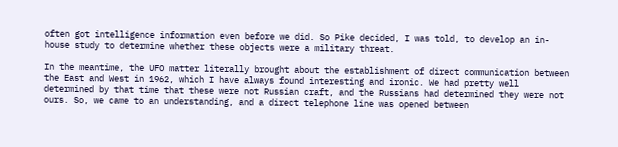often got intelligence information even before we did. So Pike decided, I was told, to develop an in-house study to determine whether these objects were a military threat.

In the meantime, the UFO matter literally brought about the establishment of direct communication between the East and West in 1962, which I have always found interesting and ironic. We had pretty well determined by that time that these were not Russian craft, and the Russians had determined they were not ours. So, we came to an understanding, and a direct telephone line was opened between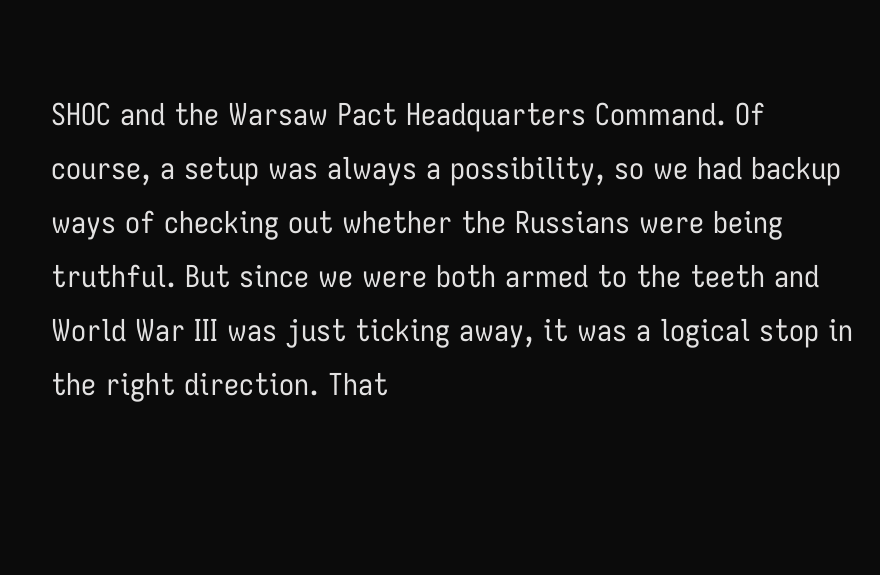SHOC and the Warsaw Pact Headquarters Command. Of course, a setup was always a possibility, so we had backup ways of checking out whether the Russians were being truthful. But since we were both armed to the teeth and World War III was just ticking away, it was a logical stop in the right direction. That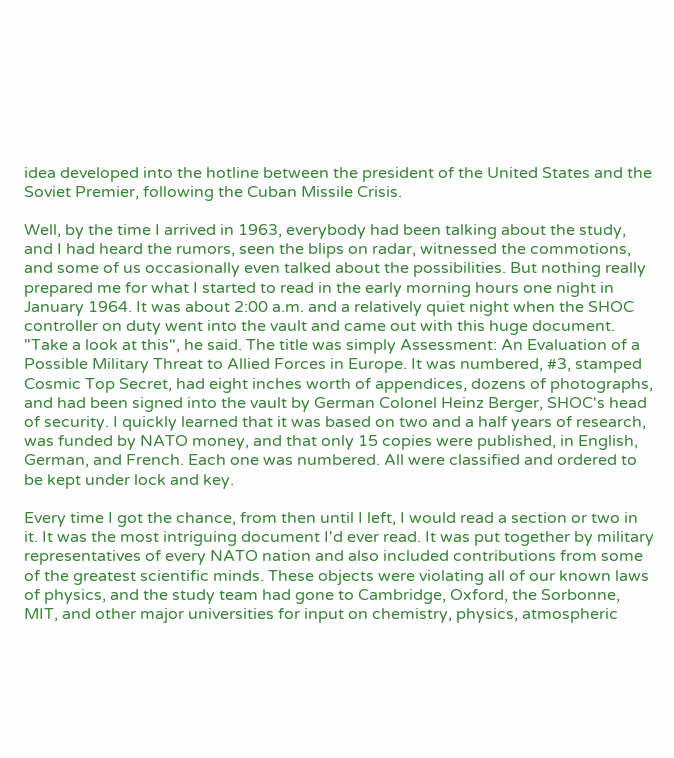idea developed into the hotline between the president of the United States and the Soviet Premier, following the Cuban Missile Crisis.

Well, by the time I arrived in 1963, everybody had been talking about the study, and I had heard the rumors, seen the blips on radar, witnessed the commotions, and some of us occasionally even talked about the possibilities. But nothing really prepared me for what I started to read in the early morning hours one night in January 1964. It was about 2:00 a.m. and a relatively quiet night when the SHOC controller on duty went into the vault and came out with this huge document. "Take a look at this", he said. The title was simply Assessment: An Evaluation of a Possible Military Threat to Allied Forces in Europe. It was numbered, #3, stamped Cosmic Top Secret, had eight inches worth of appendices, dozens of photographs, and had been signed into the vault by German Colonel Heinz Berger, SHOC's head of security. I quickly learned that it was based on two and a half years of research, was funded by NATO money, and that only 15 copies were published, in English, German, and French. Each one was numbered. All were classified and ordered to be kept under lock and key.

Every time I got the chance, from then until I left, I would read a section or two in it. It was the most intriguing document I'd ever read. It was put together by military representatives of every NATO nation and also included contributions from some of the greatest scientific minds. These objects were violating all of our known laws of physics, and the study team had gone to Cambridge, Oxford, the Sorbonne, MIT, and other major universities for input on chemistry, physics, atmospheric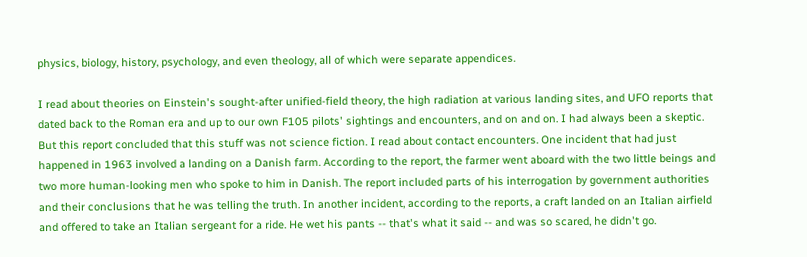physics, biology, history, psychology, and even theology, all of which were separate appendices.

I read about theories on Einstein's sought-after unified-field theory, the high radiation at various landing sites, and UFO reports that dated back to the Roman era and up to our own F105 pilots' sightings and encounters, and on and on. I had always been a skeptic. But this report concluded that this stuff was not science fiction. I read about contact encounters. One incident that had just happened in 1963 involved a landing on a Danish farm. According to the report, the farmer went aboard with the two little beings and two more human-looking men who spoke to him in Danish. The report included parts of his interrogation by government authorities and their conclusions that he was telling the truth. In another incident, according to the reports, a craft landed on an Italian airfield and offered to take an Italian sergeant for a ride. He wet his pants -- that's what it said -- and was so scared, he didn't go.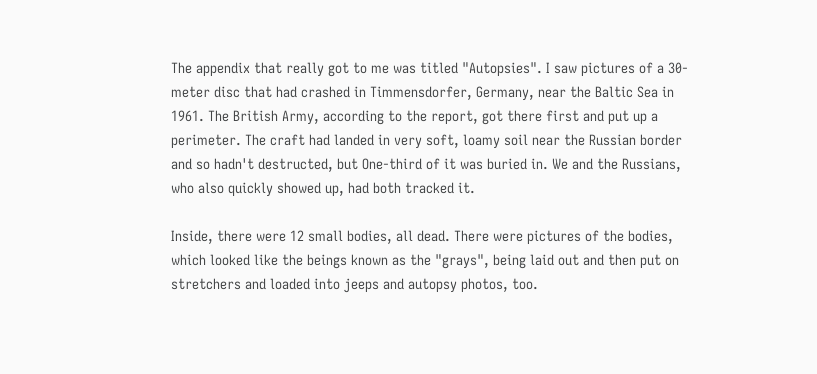The appendix that really got to me was titled "Autopsies". I saw pictures of a 30-meter disc that had crashed in Timmensdorfer, Germany, near the Baltic Sea in 1961. The British Army, according to the report, got there first and put up a perimeter. The craft had landed in very soft, loamy soil near the Russian border and so hadn't destructed, but One-third of it was buried in. We and the Russians, who also quickly showed up, had both tracked it.

Inside, there were 12 small bodies, all dead. There were pictures of the bodies, which looked like the beings known as the "grays", being laid out and then put on stretchers and loaded into jeeps and autopsy photos, too.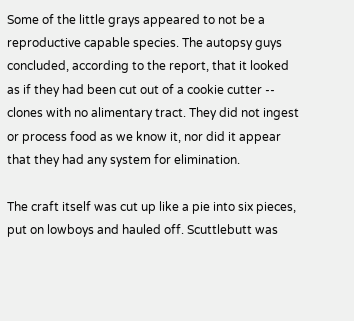Some of the little grays appeared to not be a reproductive capable species. The autopsy guys concluded, according to the report, that it looked as if they had been cut out of a cookie cutter -- clones with no alimentary tract. They did not ingest or process food as we know it, nor did it appear that they had any system for elimination.

The craft itself was cut up like a pie into six pieces, put on lowboys and hauled off. Scuttlebutt was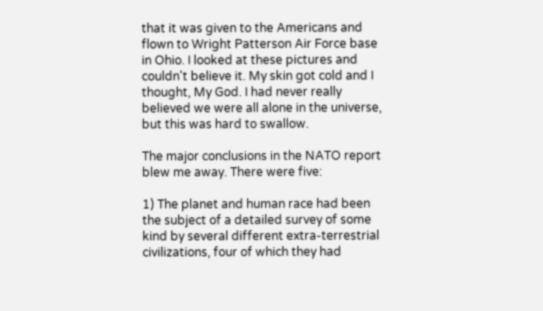that it was given to the Americans and flown to Wright Patterson Air Force base in Ohio. I looked at these pictures and couldn't believe it. My skin got cold and I thought, My God. I had never really believed we were all alone in the universe, but this was hard to swallow.

The major conclusions in the NATO report blew me away. There were five:

1) The planet and human race had been the subject of a detailed survey of some kind by several different extra-terrestrial civilizations, four of which they had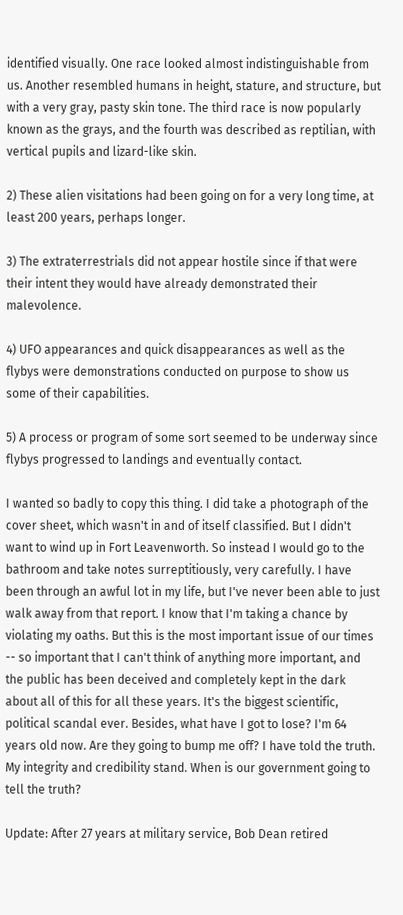identified visually. One race looked almost indistinguishable from us. Another resembled humans in height, stature, and structure, but with a very gray, pasty skin tone. The third race is now popularly known as the grays, and the fourth was described as reptilian, with vertical pupils and lizard-like skin.

2) These alien visitations had been going on for a very long time, at least 200 years, perhaps longer.

3) The extraterrestrials did not appear hostile since if that were their intent they would have already demonstrated their malevolence.

4) UFO appearances and quick disappearances as well as the flybys were demonstrations conducted on purpose to show us some of their capabilities.

5) A process or program of some sort seemed to be underway since flybys progressed to landings and eventually contact.

I wanted so badly to copy this thing. I did take a photograph of the cover sheet, which wasn't in and of itself classified. But I didn't want to wind up in Fort Leavenworth. So instead I would go to the bathroom and take notes surreptitiously, very carefully. I have been through an awful lot in my life, but I've never been able to just walk away from that report. I know that I'm taking a chance by violating my oaths. But this is the most important issue of our times -- so important that I can't think of anything more important, and the public has been deceived and completely kept in the dark about all of this for all these years. It's the biggest scientific, political scandal ever. Besides, what have I got to lose? I'm 64 years old now. Are they going to bump me off? I have told the truth. My integrity and credibility stand. When is our government going to tell the truth?

Update: After 27 years at military service, Bob Dean retired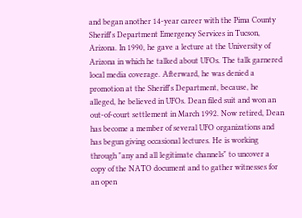and began another 14-year career with the Pima County Sheriff's Department Emergency Services in Tucson, Arizona. In 1990, he gave a lecture at the University of Arizona in which he talked about UFOs. The talk garnered local media coverage. Afterward, he was denied a promotion at the Sheriff's Department, because, he alleged, he believed in UFOs. Dean filed suit and won an out-of-court settlement in March 1992. Now retired, Dean has become a member of several UFO organizations and has begun giving occasional lectures. He is working through "any and all legitimate channels" to uncover a copy of the NATO document and to gather witnesses for an open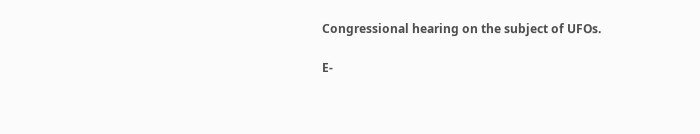Congressional hearing on the subject of UFOs.

E-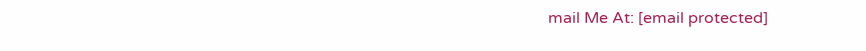mail Me At: [email protected]